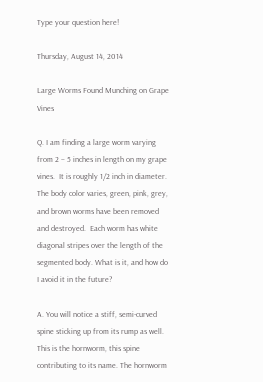Type your question here!

Thursday, August 14, 2014

Large Worms Found Munching on Grape Vines

Q. I am finding a large worm varying from 2 – 5 inches in length on my grape vines.  It is roughly 1/2 inch in diameter. The body color varies, green, pink, grey, and brown worms have been removed and destroyed.  Each worm has white diagonal stripes over the length of the segmented body. What is it, and how do I avoid it in the future?

A. You will notice a stiff, semi-curved spine sticking up from its rump as well. This is the hornworm, this spine contributing to its name. The hornworm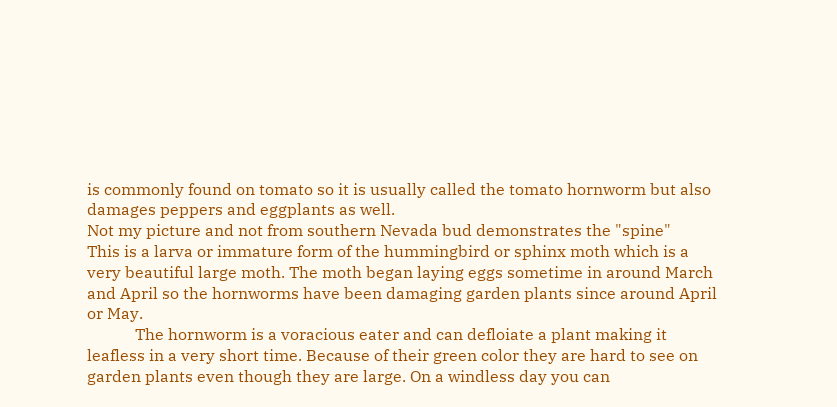is commonly found on tomato so it is usually called the tomato hornworm but also damages peppers and eggplants as well.
Not my picture and not from southern Nevada bud demonstrates the "spine"
This is a larva or immature form of the hummingbird or sphinx moth which is a very beautiful large moth. The moth began laying eggs sometime in around March and April so the hornworms have been damaging garden plants since around April or May.
            The hornworm is a voracious eater and can defloiate a plant making it leafless in a very short time. Because of their green color they are hard to see on garden plants even though they are large. On a windless day you can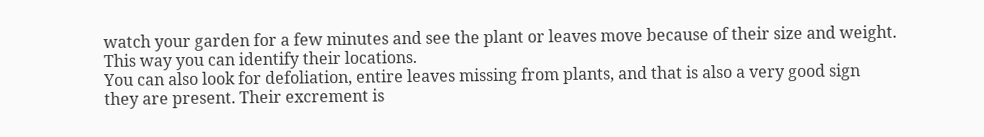watch your garden for a few minutes and see the plant or leaves move because of their size and weight. This way you can identify their locations.
You can also look for defoliation, entire leaves missing from plants, and that is also a very good sign they are present. Their excrement is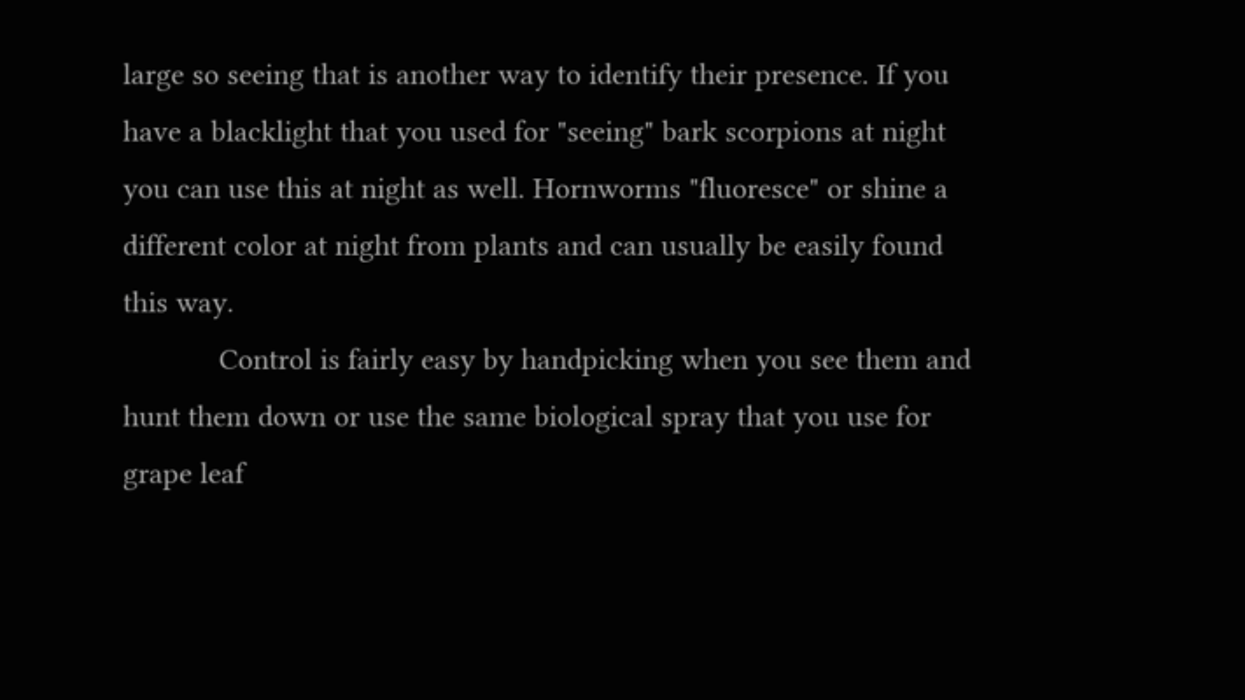large so seeing that is another way to identify their presence. If you have a blacklight that you used for "seeing" bark scorpions at night you can use this at night as well. Hornworms "fluoresce" or shine a different color at night from plants and can usually be easily found this way.
            Control is fairly easy by handpicking when you see them and hunt them down or use the same biological spray that you use for grape leaf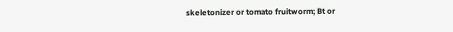skeletonizer or tomato fruitworm; Bt or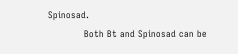Spinosad.
            Both Bt and Spinosad can be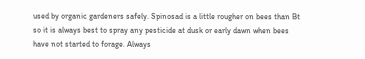used by organic gardeners safely. Spinosad is a little rougher on bees than Bt so it is always best to spray any pesticide at dusk or early dawn when bees have not started to forage. Always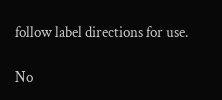follow label directions for use.

No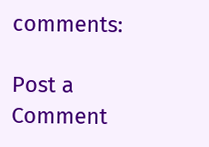comments:

Post a Comment